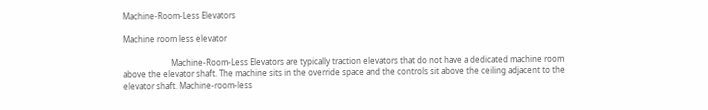Machine-Room-Less Elevators

Machine room less elevator

                        Machine-Room-Less Elevators are typically traction elevators that do not have a dedicated machine room above the elevator shaft. The machine sits in the override space and the controls sit above the ceiling adjacent to the elevator shaft. Machine-room-less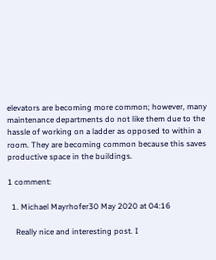elevators are becoming more common; however, many maintenance departments do not like them due to the hassle of working on a ladder as opposed to within a room. They are becoming common because this saves productive space in the buildings.

1 comment:

  1. Michael Mayrhofer30 May 2020 at 04:16

    Really nice and interesting post. I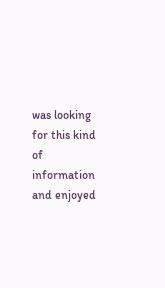was looking for this kind of information and enjoyed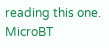reading this one. MicroBT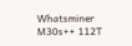Whatsminer M30s++ 112T